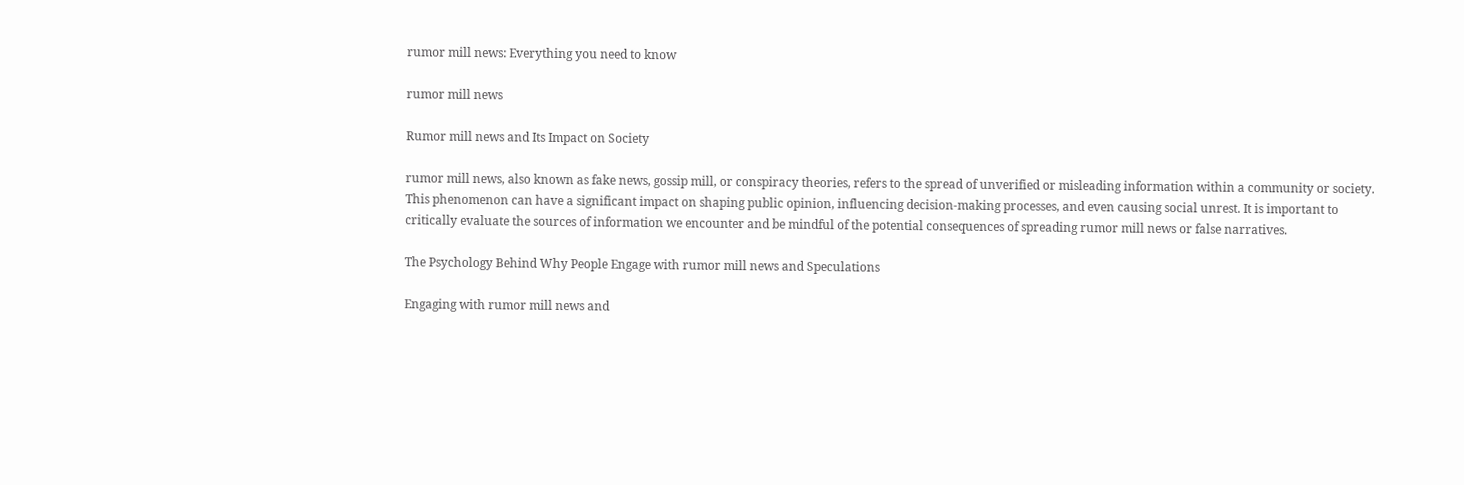rumor mill news: Everything you need to know

rumor mill news

Rumor mill news and Its Impact on Society

rumor mill news, also known as fake news, gossip mill, or conspiracy theories, refers to the spread of unverified or misleading information within a community or society. This phenomenon can have a significant impact on shaping public opinion, influencing decision-making processes, and even causing social unrest. It is important to critically evaluate the sources of information we encounter and be mindful of the potential consequences of spreading rumor mill news or false narratives.

The Psychology Behind Why People Engage with rumor mill news and Speculations

Engaging with rumor mill news and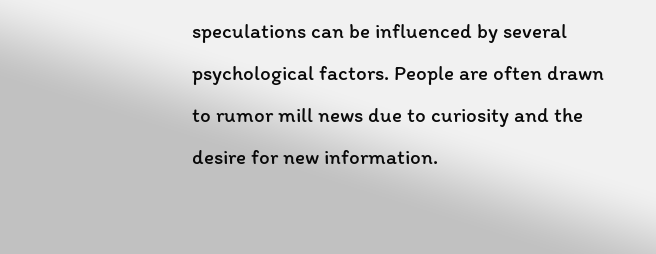speculations can be influenced by several psychological factors. People are often drawn to rumor mill news due to curiosity and the desire for new information.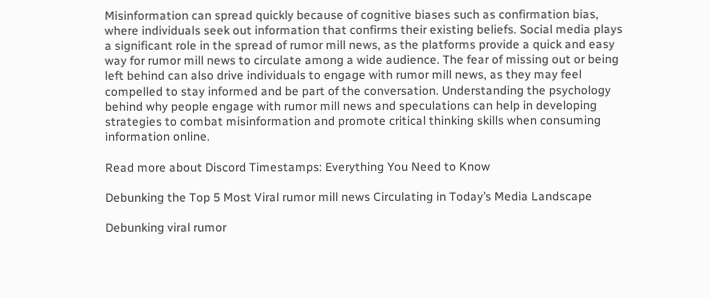Misinformation can spread quickly because of cognitive biases such as confirmation bias, where individuals seek out information that confirms their existing beliefs. Social media plays a significant role in the spread of rumor mill news, as the platforms provide a quick and easy way for rumor mill news to circulate among a wide audience. The fear of missing out or being left behind can also drive individuals to engage with rumor mill news, as they may feel compelled to stay informed and be part of the conversation. Understanding the psychology behind why people engage with rumor mill news and speculations can help in developing strategies to combat misinformation and promote critical thinking skills when consuming information online.

Read more about Discord Timestamps: Everything You Need to Know

Debunking the Top 5 Most Viral rumor mill news Circulating in Today’s Media Landscape

Debunking viral rumor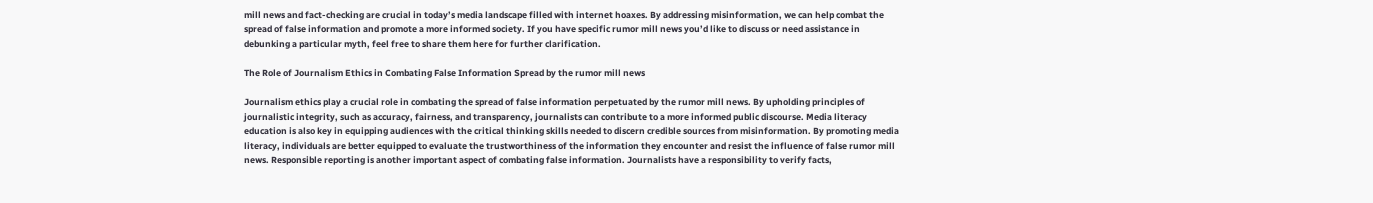mill news and fact-checking are crucial in today’s media landscape filled with internet hoaxes. By addressing misinformation, we can help combat the spread of false information and promote a more informed society. If you have specific rumor mill news you’d like to discuss or need assistance in debunking a particular myth, feel free to share them here for further clarification.

The Role of Journalism Ethics in Combating False Information Spread by the rumor mill news

Journalism ethics play a crucial role in combating the spread of false information perpetuated by the rumor mill news. By upholding principles of journalistic integrity, such as accuracy, fairness, and transparency, journalists can contribute to a more informed public discourse. Media literacy education is also key in equipping audiences with the critical thinking skills needed to discern credible sources from misinformation. By promoting media literacy, individuals are better equipped to evaluate the trustworthiness of the information they encounter and resist the influence of false rumor mill news. Responsible reporting is another important aspect of combating false information. Journalists have a responsibility to verify facts,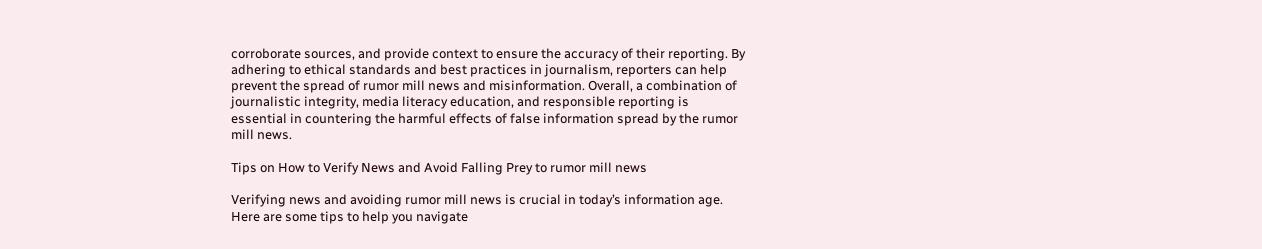corroborate sources, and provide context to ensure the accuracy of their reporting. By adhering to ethical standards and best practices in journalism, reporters can help prevent the spread of rumor mill news and misinformation. Overall, a combination of journalistic integrity, media literacy education, and responsible reporting is essential in countering the harmful effects of false information spread by the rumor mill news.

Tips on How to Verify News and Avoid Falling Prey to rumor mill news

Verifying news and avoiding rumor mill news is crucial in today’s information age. Here are some tips to help you navigate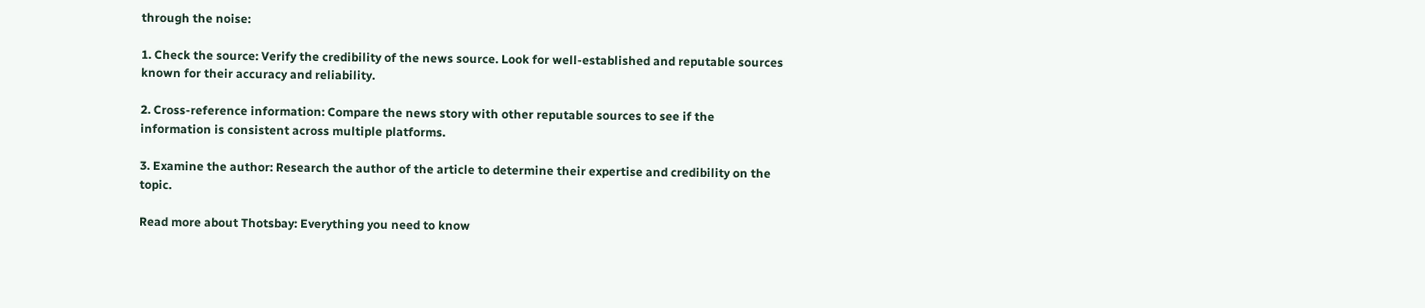through the noise:

1. Check the source: Verify the credibility of the news source. Look for well-established and reputable sources known for their accuracy and reliability.

2. Cross-reference information: Compare the news story with other reputable sources to see if the information is consistent across multiple platforms.

3. Examine the author: Research the author of the article to determine their expertise and credibility on the topic.

Read more about Thotsbay: Everything you need to know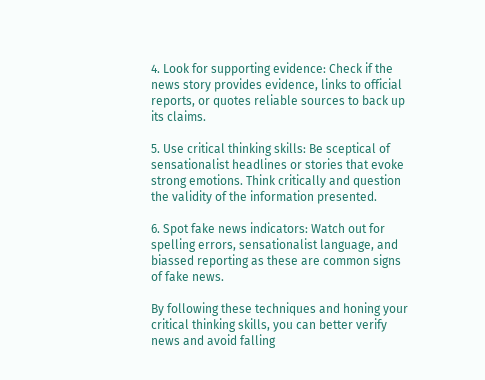4. Look for supporting evidence: Check if the news story provides evidence, links to official reports, or quotes reliable sources to back up its claims.

5. Use critical thinking skills: Be sceptical of sensationalist headlines or stories that evoke strong emotions. Think critically and question the validity of the information presented.

6. Spot fake news indicators: Watch out for spelling errors, sensationalist language, and biassed reporting as these are common signs of fake news.

By following these techniques and honing your critical thinking skills, you can better verify news and avoid falling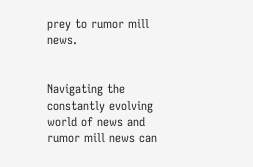prey to rumor mill news.


Navigating the constantly evolving world of news and rumor mill news can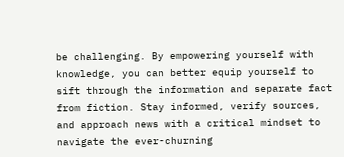be challenging. By empowering yourself with knowledge, you can better equip yourself to sift through the information and separate fact from fiction. Stay informed, verify sources, and approach news with a critical mindset to navigate the ever-churning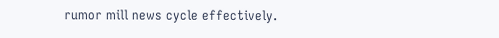rumor mill news cycle effectively.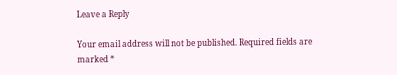Leave a Reply

Your email address will not be published. Required fields are marked *